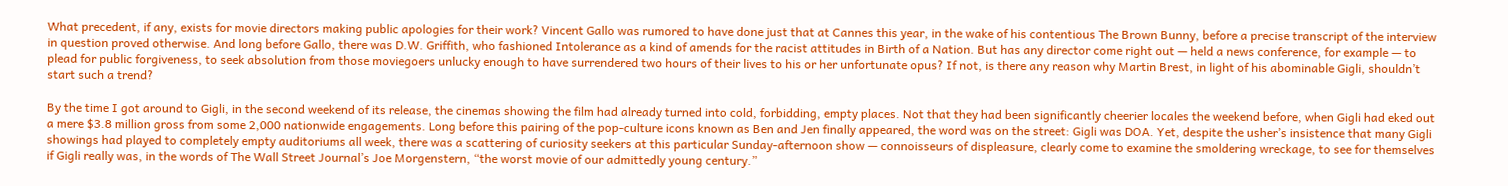What precedent, if any, exists for movie directors making public apologies for their work? Vincent Gallo was rumored to have done just that at Cannes this year, in the wake of his contentious The Brown Bunny, before a precise transcript of the interview in question proved otherwise. And long before Gallo, there was D.W. Griffith, who fashioned Intolerance as a kind of amends for the racist attitudes in Birth of a Nation. But has any director come right out — held a news conference, for example — to plead for public forgiveness, to seek absolution from those moviegoers unlucky enough to have surrendered two hours of their lives to his or her unfortunate opus? If not, is there any reason why Martin Brest, in light of his abominable Gigli, shouldn’t start such a trend?

By the time I got around to Gigli, in the second weekend of its release, the cinemas showing the film had already turned into cold, forbidding, empty places. Not that they had been significantly cheerier locales the weekend before, when Gigli had eked out a mere $3.8 million gross from some 2,000 nationwide engagements. Long before this pairing of the pop-culture icons known as Ben and Jen finally appeared, the word was on the street: Gigli was DOA. Yet, despite the usher’s insistence that many Gigli showings had played to completely empty auditoriums all week, there was a scattering of curiosity seekers at this particular Sunday-afternoon show — connoisseurs of displeasure, clearly come to examine the smoldering wreckage, to see for themselves if Gigli really was, in the words of The Wall Street Journal’s Joe Morgenstern, “the worst movie of our admittedly young century.”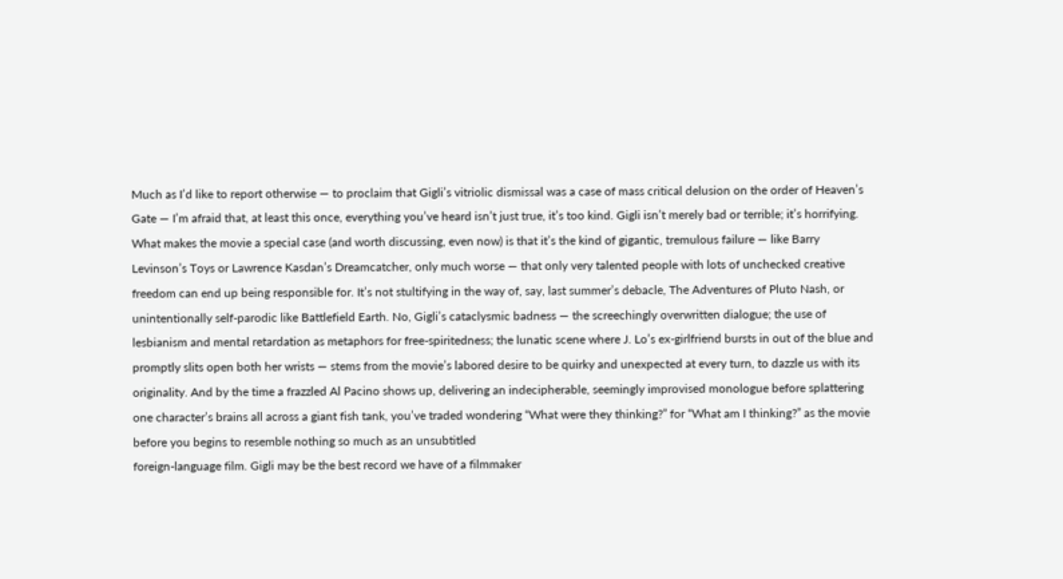Much as I’d like to report otherwise — to proclaim that Gigli’s vitriolic dismissal was a case of mass critical delusion on the order of Heaven’s Gate — I’m afraid that, at least this once, everything you’ve heard isn’t just true, it’s too kind. Gigli isn’t merely bad or terrible; it’s horrifying. What makes the movie a special case (and worth discussing, even now) is that it’s the kind of gigantic, tremulous failure — like Barry Levinson’s Toys or Lawrence Kasdan’s Dreamcatcher, only much worse — that only very talented people with lots of unchecked creative freedom can end up being responsible for. It’s not stultifying in the way of, say, last summer’s debacle, The Adventures of Pluto Nash, or unintentionally self-parodic like Battlefield Earth. No, Gigli’s cataclysmic badness — the screechingly overwritten dialogue; the use of lesbianism and mental retardation as metaphors for free-spiritedness; the lunatic scene where J. Lo’s ex-girlfriend bursts in out of the blue and promptly slits open both her wrists — stems from the movie’s labored desire to be quirky and unexpected at every turn, to dazzle us with its originality. And by the time a frazzled Al Pacino shows up, delivering an indecipherable, seemingly improvised monologue before splattering one character’s brains all across a giant fish tank, you’ve traded wondering “What were they thinking?” for “What am I thinking?” as the movie before you begins to resemble nothing so much as an unsubtitled
foreign-language film. Gigli may be the best record we have of a filmmaker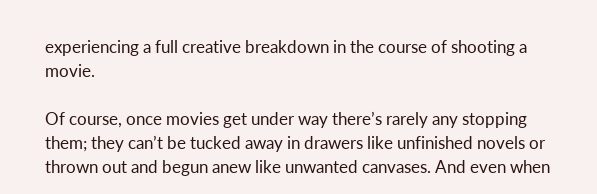experiencing a full creative breakdown in the course of shooting a movie.

Of course, once movies get under way there’s rarely any stopping them; they can’t be tucked away in drawers like unfinished novels or thrown out and begun anew like unwanted canvases. And even when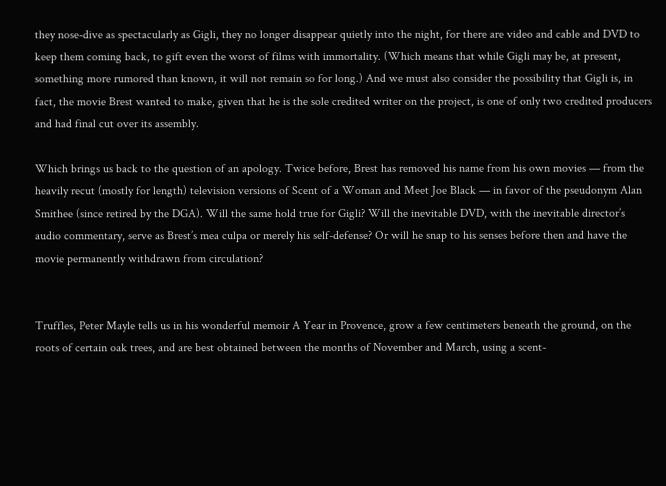they nose-dive as spectacularly as Gigli, they no longer disappear quietly into the night, for there are video and cable and DVD to keep them coming back, to gift even the worst of films with immortality. (Which means that while Gigli may be, at present, something more rumored than known, it will not remain so for long.) And we must also consider the possibility that Gigli is, in fact, the movie Brest wanted to make, given that he is the sole credited writer on the project, is one of only two credited producers and had final cut over its assembly.

Which brings us back to the question of an apology. Twice before, Brest has removed his name from his own movies — from the heavily recut (mostly for length) television versions of Scent of a Woman and Meet Joe Black — in favor of the pseudonym Alan Smithee (since retired by the DGA). Will the same hold true for Gigli? Will the inevitable DVD, with the inevitable director’s audio commentary, serve as Brest’s mea culpa or merely his self-defense? Or will he snap to his senses before then and have the movie permanently withdrawn from circulation?


Truffles, Peter Mayle tells us in his wonderful memoir A Year in Provence, grow a few centimeters beneath the ground, on the roots of certain oak trees, and are best obtained between the months of November and March, using a scent-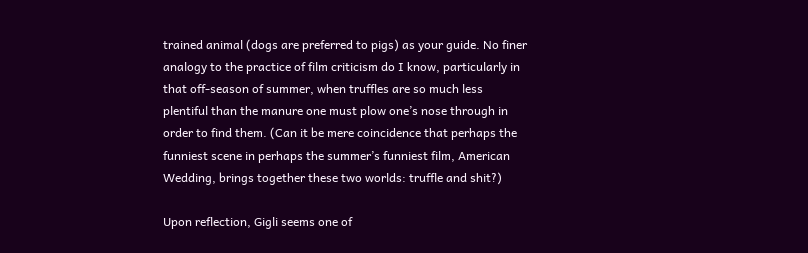trained animal (dogs are preferred to pigs) as your guide. No finer analogy to the practice of film criticism do I know, particularly in that off-season of summer, when truffles are so much less plentiful than the manure one must plow one’s nose through in order to find them. (Can it be mere coincidence that perhaps the funniest scene in perhaps the summer’s funniest film, American Wedding, brings together these two worlds: truffle and shit?)

Upon reflection, Gigli seems one of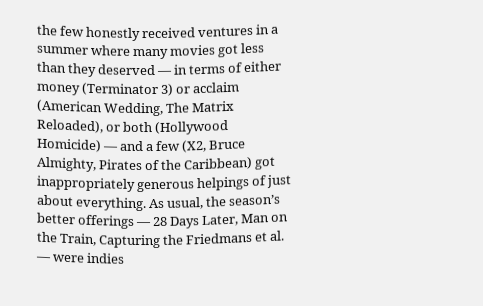the few honestly received ventures in a summer where many movies got less than they deserved — in terms of either money (Terminator 3) or acclaim (American Wedding, The Matrix Reloaded), or both (Hollywood Homicide) — and a few (X2, Bruce Almighty, Pirates of the Caribbean) got inappropriately generous helpings of just about everything. As usual, the season’s better offerings — 28 Days Later, Man on the Train, Capturing the Friedmans et al. — were indies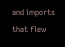and imports that flew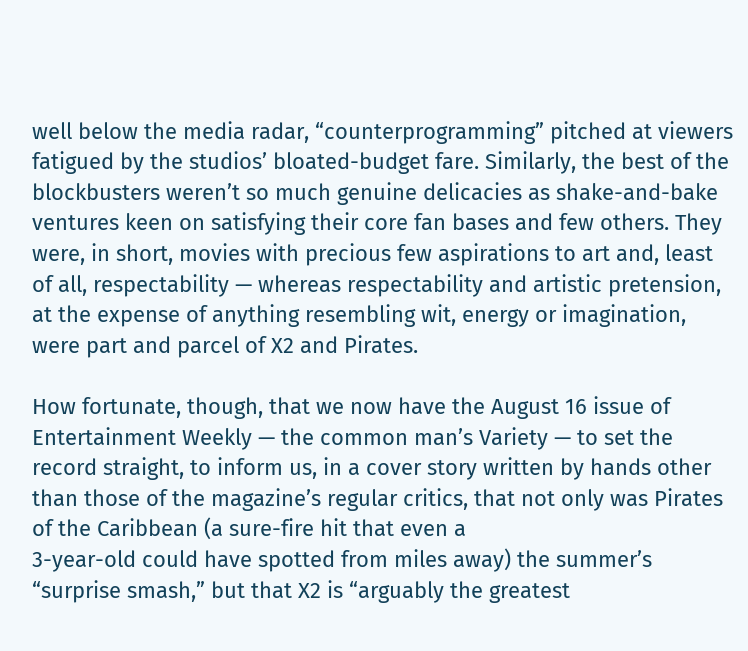well below the media radar, “counterprogramming” pitched at viewers fatigued by the studios’ bloated-budget fare. Similarly, the best of the blockbusters weren’t so much genuine delicacies as shake-and-bake ventures keen on satisfying their core fan bases and few others. They were, in short, movies with precious few aspirations to art and, least of all, respectability — whereas respectability and artistic pretension, at the expense of anything resembling wit, energy or imagination, were part and parcel of X2 and Pirates.

How fortunate, though, that we now have the August 16 issue of Entertainment Weekly — the common man’s Variety — to set the record straight, to inform us, in a cover story written by hands other than those of the magazine’s regular critics, that not only was Pirates of the Caribbean (a sure-fire hit that even a
3-year-old could have spotted from miles away) the summer’s “surprise smash,” but that X2 is “arguably the greatest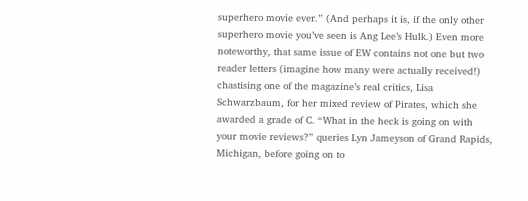superhero movie ever.” (And perhaps it is, if the only other superhero movie you’ve seen is Ang Lee’s Hulk.) Even more noteworthy, that same issue of EW contains not one but two reader letters (imagine how many were actually received!) chastising one of the magazine’s real critics, Lisa Schwarzbaum, for her mixed review of Pirates, which she awarded a grade of C. “What in the heck is going on with your movie reviews?” queries Lyn Jameyson of Grand Rapids, Michigan, before going on to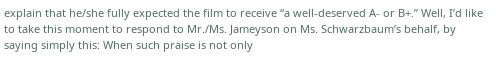explain that he/she fully expected the film to receive “a well-deserved A- or B+.” Well, I’d like to take this moment to respond to Mr./Ms. Jameyson on Ms. Schwarzbaum’s behalf, by saying simply this: When such praise is not only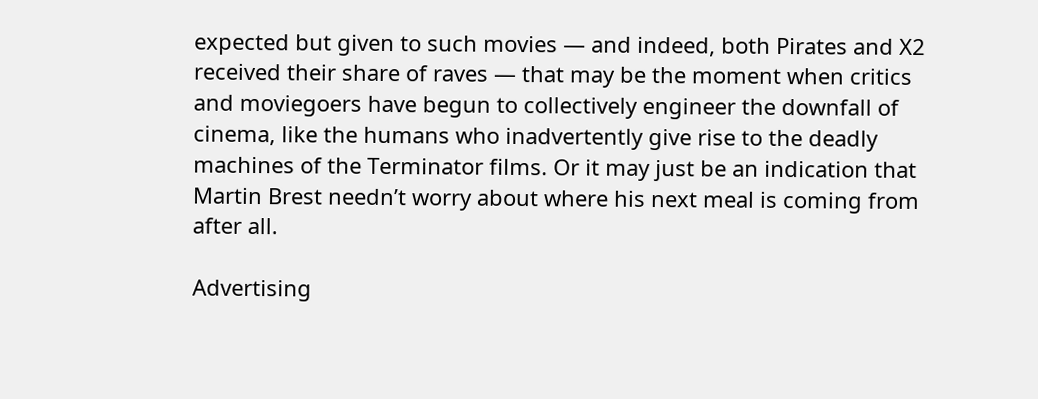expected but given to such movies — and indeed, both Pirates and X2 received their share of raves — that may be the moment when critics and moviegoers have begun to collectively engineer the downfall of cinema, like the humans who inadvertently give rise to the deadly machines of the Terminator films. Or it may just be an indication that Martin Brest needn’t worry about where his next meal is coming from after all.

Advertising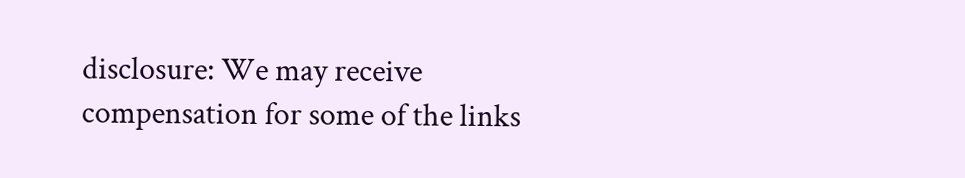disclosure: We may receive compensation for some of the links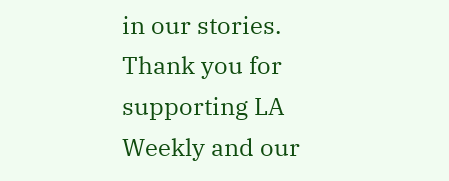in our stories. Thank you for supporting LA Weekly and our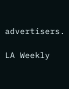advertisers.

LA Weekly